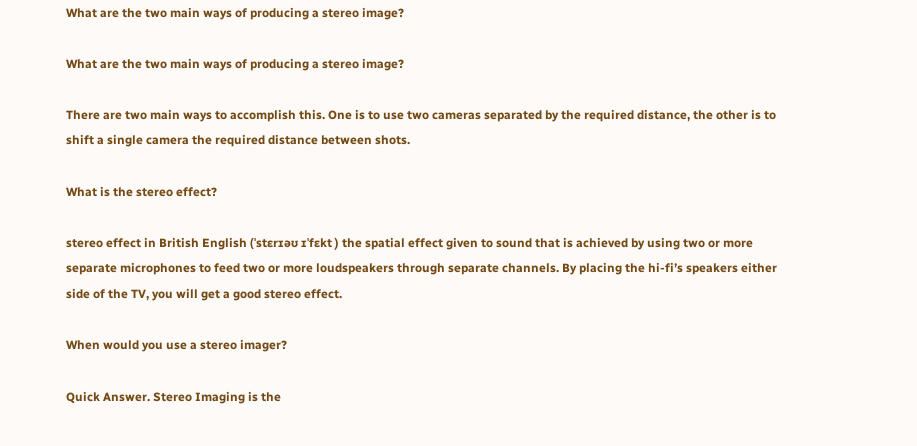What are the two main ways of producing a stereo image?

What are the two main ways of producing a stereo image?

There are two main ways to accomplish this. One is to use two cameras separated by the required distance, the other is to shift a single camera the required distance between shots.

What is the stereo effect?

stereo effect in British English (ˈstɛrɪəʊ ɪˈfɛkt ) the spatial effect given to sound that is achieved by using two or more separate microphones to feed two or more loudspeakers through separate channels. By placing the hi-fi’s speakers either side of the TV, you will get a good stereo effect.

When would you use a stereo imager?

Quick Answer. Stereo Imaging is the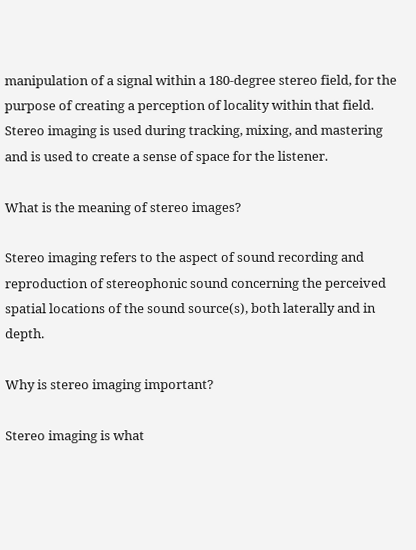manipulation of a signal within a 180-degree stereo field, for the purpose of creating a perception of locality within that field. Stereo imaging is used during tracking, mixing, and mastering and is used to create a sense of space for the listener.

What is the meaning of stereo images?

Stereo imaging refers to the aspect of sound recording and reproduction of stereophonic sound concerning the perceived spatial locations of the sound source(s), both laterally and in depth.

Why is stereo imaging important?

Stereo imaging is what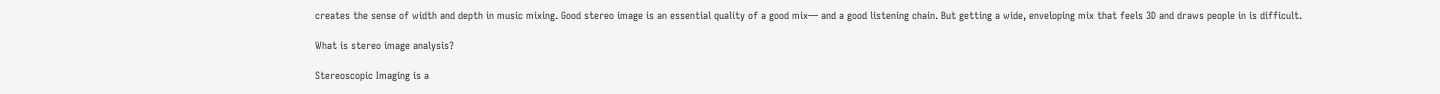creates the sense of width and depth in music mixing. Good stereo image is an essential quality of a good mix— and a good listening chain. But getting a wide, enveloping mix that feels 3D and draws people in is difficult.

What is stereo image analysis?

Stereoscopic Imaging is a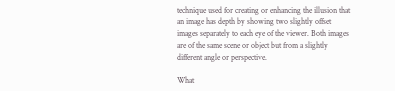technique used for creating or enhancing the illusion that an image has depth by showing two slightly offset images separately to each eye of the viewer. Both images are of the same scene or object but from a slightly different angle or perspective.

What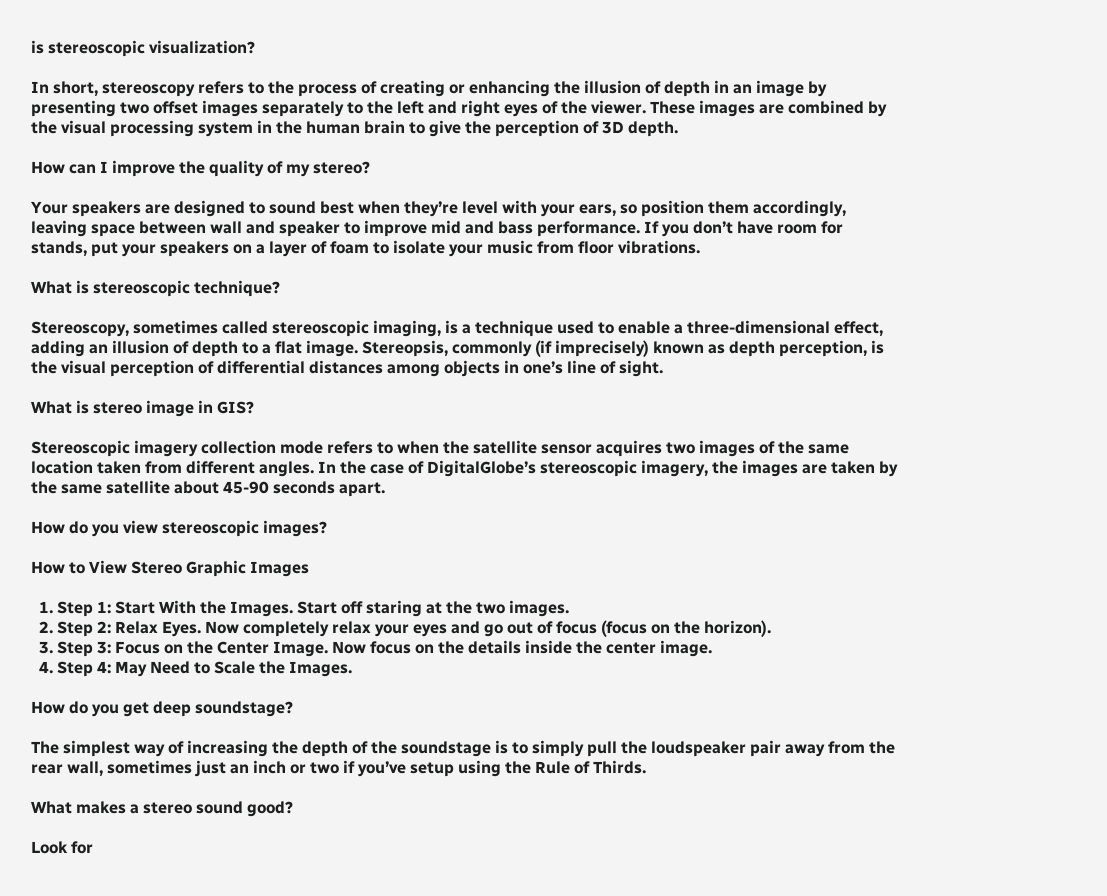is stereoscopic visualization?

In short, stereoscopy refers to the process of creating or enhancing the illusion of depth in an image by presenting two offset images separately to the left and right eyes of the viewer. These images are combined by the visual processing system in the human brain to give the perception of 3D depth.

How can I improve the quality of my stereo?

Your speakers are designed to sound best when they’re level with your ears, so position them accordingly, leaving space between wall and speaker to improve mid and bass performance. If you don’t have room for stands, put your speakers on a layer of foam to isolate your music from floor vibrations.

What is stereoscopic technique?

Stereoscopy, sometimes called stereoscopic imaging, is a technique used to enable a three-dimensional effect, adding an illusion of depth to a flat image. Stereopsis, commonly (if imprecisely) known as depth perception, is the visual perception of differential distances among objects in one’s line of sight.

What is stereo image in GIS?

Stereoscopic imagery collection mode refers to when the satellite sensor acquires two images of the same location taken from different angles. In the case of DigitalGlobe’s stereoscopic imagery, the images are taken by the same satellite about 45-90 seconds apart.

How do you view stereoscopic images?

How to View Stereo Graphic Images

  1. Step 1: Start With the Images. Start off staring at the two images.
  2. Step 2: Relax Eyes. Now completely relax your eyes and go out of focus (focus on the horizon).
  3. Step 3: Focus on the Center Image. Now focus on the details inside the center image.
  4. Step 4: May Need to Scale the Images.

How do you get deep soundstage?

The simplest way of increasing the depth of the soundstage is to simply pull the loudspeaker pair away from the rear wall, sometimes just an inch or two if you’ve setup using the Rule of Thirds.

What makes a stereo sound good?

Look for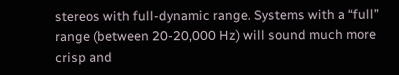stereos with full-dynamic range. Systems with a “full” range (between 20-20,000 Hz) will sound much more crisp and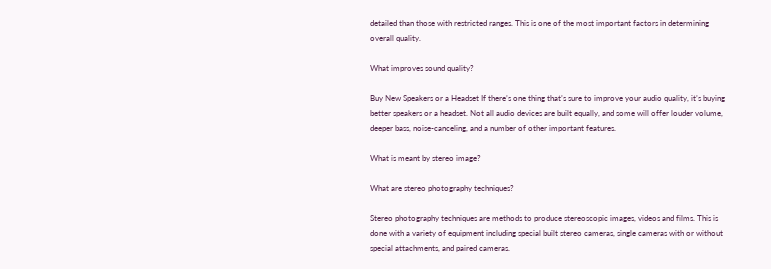detailed than those with restricted ranges. This is one of the most important factors in determining overall quality.

What improves sound quality?

Buy New Speakers or a Headset If there’s one thing that’s sure to improve your audio quality, it’s buying better speakers or a headset. Not all audio devices are built equally, and some will offer louder volume, deeper bass, noise-canceling, and a number of other important features.

What is meant by stereo image?

What are stereo photography techniques?

Stereo photography techniques are methods to produce stereoscopic images, videos and films. This is done with a variety of equipment including special built stereo cameras, single cameras with or without special attachments, and paired cameras.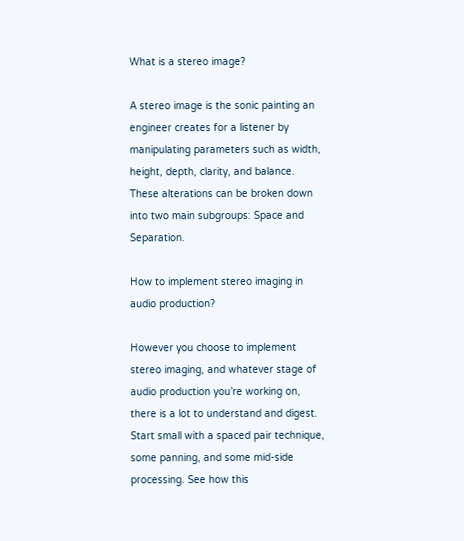What is a stereo image?

A stereo image is the sonic painting an engineer creates for a listener by manipulating parameters such as width, height, depth, clarity, and balance. These alterations can be broken down into two main subgroups: Space and Separation.

How to implement stereo imaging in audio production?

However you choose to implement stereo imaging, and whatever stage of audio production you’re working on, there is a lot to understand and digest. Start small with a spaced pair technique, some panning, and some mid-side processing. See how this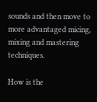sounds and then move to more advantaged micing, mixing and mastering techniques.

How is the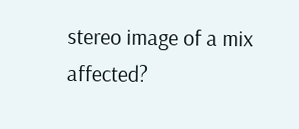stereo image of a mix affected?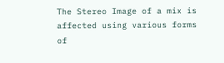The Stereo Image of a mix is affected using various forms of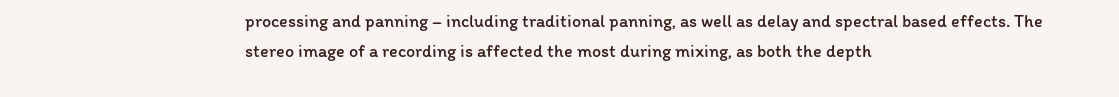processing and panning – including traditional panning, as well as delay and spectral based effects. The stereo image of a recording is affected the most during mixing, as both the depth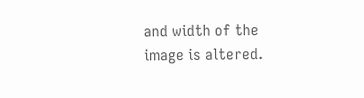and width of the image is altered.